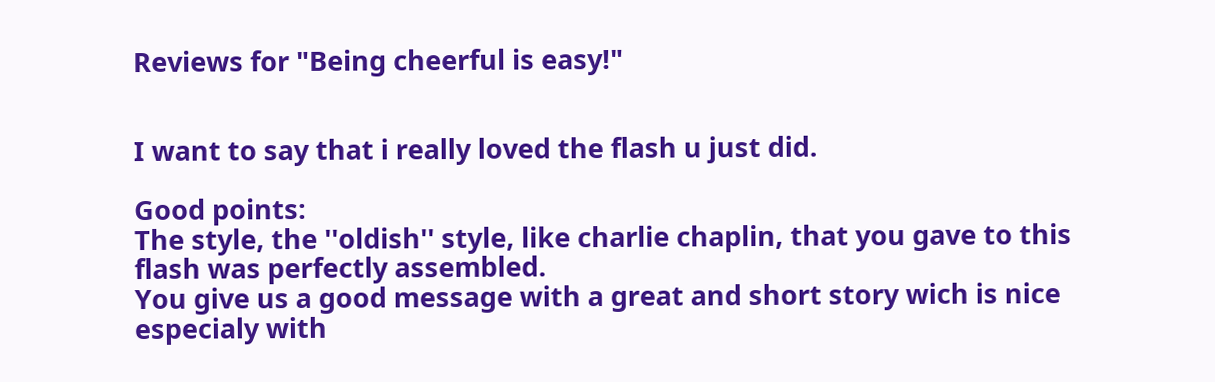Reviews for "Being cheerful is easy!"


I want to say that i really loved the flash u just did.

Good points:
The style, the ''oldish'' style, like charlie chaplin, that you gave to this flash was perfectly assembled.
You give us a good message with a great and short story wich is nice especialy with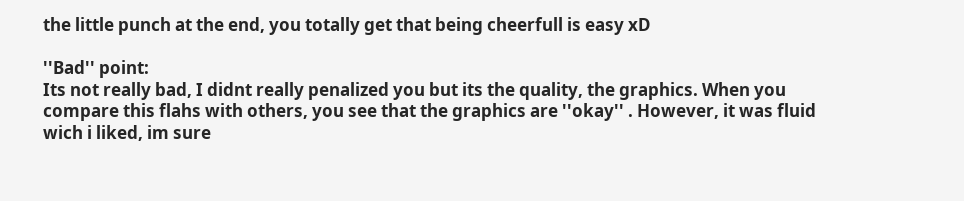the little punch at the end, you totally get that being cheerfull is easy xD

''Bad'' point:
Its not really bad, I didnt really penalized you but its the quality, the graphics. When you compare this flahs with others, you see that the graphics are ''okay'' . However, it was fluid wich i liked, im sure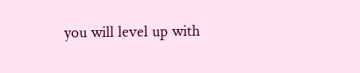you will level up with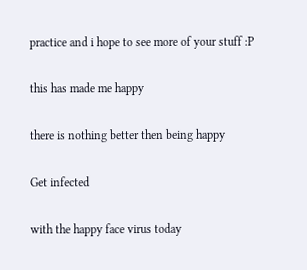practice and i hope to see more of your stuff :P

this has made me happy

there is nothing better then being happy

Get infected

with the happy face virus today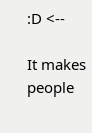:D <--

It makes people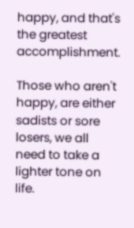happy, and that's the greatest accomplishment.

Those who aren't happy, are either sadists or sore losers, we all need to take a lighter tone on life.